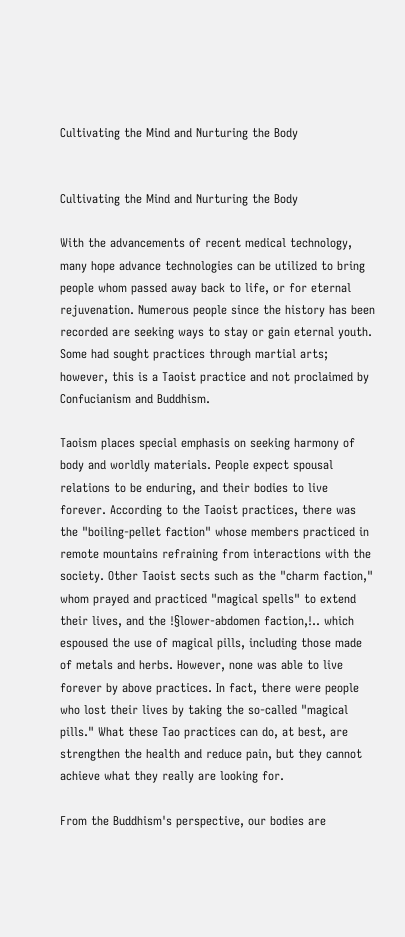Cultivating the Mind and Nurturing the Body


Cultivating the Mind and Nurturing the Body

With the advancements of recent medical technology, many hope advance technologies can be utilized to bring people whom passed away back to life, or for eternal rejuvenation. Numerous people since the history has been recorded are seeking ways to stay or gain eternal youth. Some had sought practices through martial arts; however, this is a Taoist practice and not proclaimed by Confucianism and Buddhism.

Taoism places special emphasis on seeking harmony of body and worldly materials. People expect spousal relations to be enduring, and their bodies to live forever. According to the Taoist practices, there was the "boiling-pellet faction" whose members practiced in remote mountains refraining from interactions with the society. Other Taoist sects such as the "charm faction," whom prayed and practiced "magical spells" to extend their lives, and the !§lower-abdomen faction,!‥ which espoused the use of magical pills, including those made of metals and herbs. However, none was able to live forever by above practices. In fact, there were people who lost their lives by taking the so-called "magical pills." What these Tao practices can do, at best, are strengthen the health and reduce pain, but they cannot achieve what they really are looking for.

From the Buddhism's perspective, our bodies are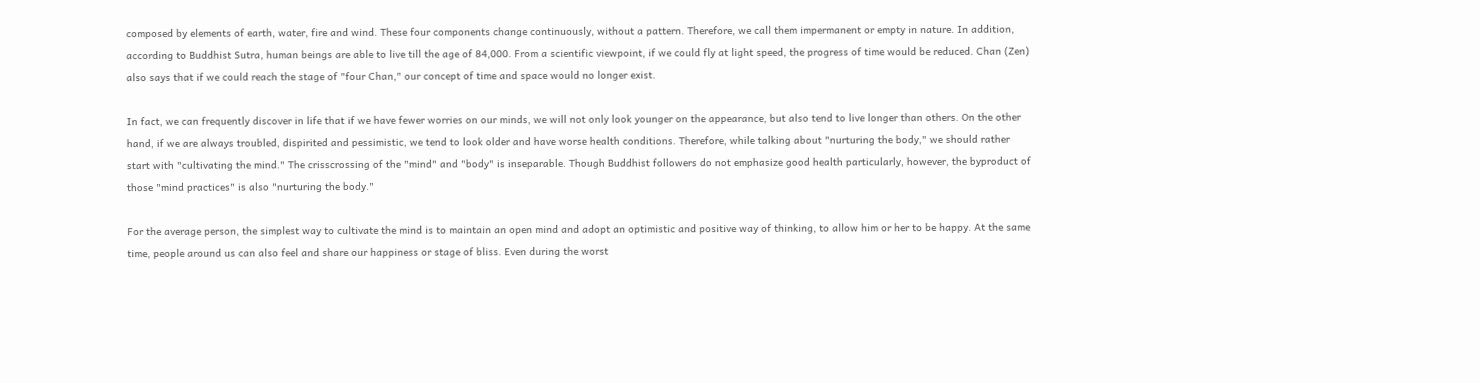composed by elements of earth, water, fire and wind. These four components change continuously, without a pattern. Therefore, we call them impermanent or empty in nature. In addition, according to Buddhist Sutra, human beings are able to live till the age of 84,000. From a scientific viewpoint, if we could fly at light speed, the progress of time would be reduced. Chan (Zen) also says that if we could reach the stage of "four Chan," our concept of time and space would no longer exist.

In fact, we can frequently discover in life that if we have fewer worries on our minds, we will not only look younger on the appearance, but also tend to live longer than others. On the other hand, if we are always troubled, dispirited and pessimistic, we tend to look older and have worse health conditions. Therefore, while talking about "nurturing the body," we should rather start with "cultivating the mind." The crisscrossing of the "mind" and "body" is inseparable. Though Buddhist followers do not emphasize good health particularly, however, the byproduct of those "mind practices" is also "nurturing the body."

For the average person, the simplest way to cultivate the mind is to maintain an open mind and adopt an optimistic and positive way of thinking, to allow him or her to be happy. At the same time, people around us can also feel and share our happiness or stage of bliss. Even during the worst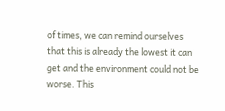of times, we can remind ourselves that this is already the lowest it can get and the environment could not be worse. This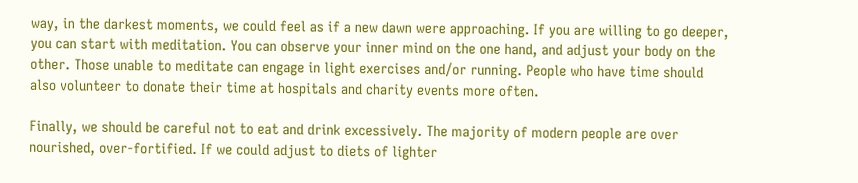way, in the darkest moments, we could feel as if a new dawn were approaching. If you are willing to go deeper, you can start with meditation. You can observe your inner mind on the one hand, and adjust your body on the other. Those unable to meditate can engage in light exercises and/or running. People who have time should also volunteer to donate their time at hospitals and charity events more often.

Finally, we should be careful not to eat and drink excessively. The majority of modern people are over nourished, over-fortified. If we could adjust to diets of lighter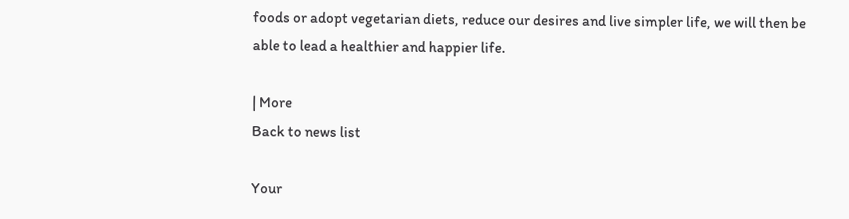foods or adopt vegetarian diets, reduce our desires and live simpler life, we will then be able to lead a healthier and happier life.

| More
Back to news list

Your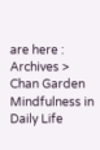are here : Archives > Chan Garden Mindfulness in Daily Life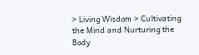> Living Wisdom > Cultivating the Mind and Nurturing the Body